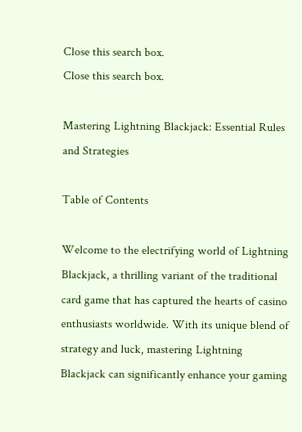Close this search box.
Close this search box.

Mastering Lightning Blackjack: Essential Rules and Strategies

Table of Contents

Welcome to the electrifying world of Lightning Blackjack, a thrilling variant of the traditional card game that has captured the hearts of casino enthusiasts worldwide. With its unique blend of strategy and luck, mastering Lightning Blackjack can significantly enhance your gaming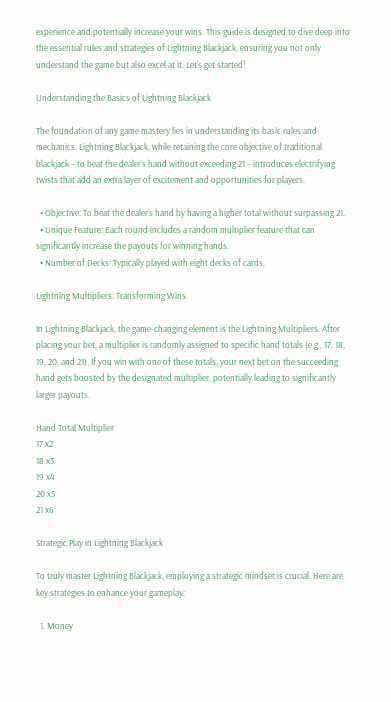experience and potentially increase your wins. This guide is designed to dive deep into the essential rules and strategies of Lightning Blackjack, ensuring you not only understand the game but also excel at it. Let’s get started!

Understanding the Basics of Lightning Blackjack

The foundation of any game mastery lies in understanding its basic rules and mechanics. Lightning Blackjack, while retaining the core objective of traditional blackjack – to beat the dealer’s hand without exceeding 21 – introduces electrifying twists that add an extra layer of excitement and opportunities for players.

  • Objective: To beat the dealer’s hand by having a higher total without surpassing 21.
  • Unique Feature: Each round includes a random multiplier feature that can significantly increase the payouts for winning hands.
  • Number of Decks: Typically played with eight decks of cards.

Lightning Multipliers: Transforming Wins

In Lightning Blackjack, the game-changing element is the Lightning Multipliers. After placing your bet, a multiplier is randomly assigned to specific hand totals (e.g., 17, 18, 19, 20, and 21). If you win with one of these totals, your next bet on the succeeding hand gets boosted by the designated multiplier, potentially leading to significantly larger payouts.

Hand Total Multiplier
17 x2
18 x3
19 x4
20 x5
21 x6

Strategic Play in Lightning Blackjack

To truly master Lightning Blackjack, employing a strategic mindset is crucial. Here are key strategies to enhance your gameplay:

  1. Money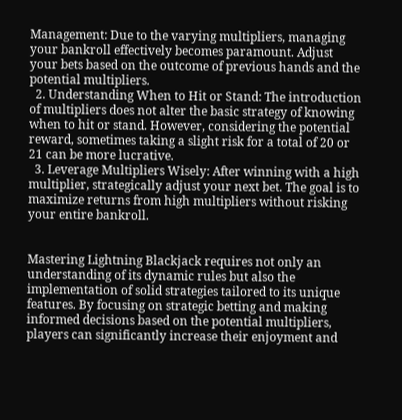Management: Due to the varying multipliers, managing your bankroll effectively becomes paramount. Adjust your bets based on the outcome of previous hands and the potential multipliers.
  2. Understanding When to Hit or Stand: The introduction of multipliers does not alter the basic strategy of knowing when to hit or stand. However, considering the potential reward, sometimes taking a slight risk for a total of 20 or 21 can be more lucrative.
  3. Leverage Multipliers Wisely: After winning with a high multiplier, strategically adjust your next bet. The goal is to maximize returns from high multipliers without risking your entire bankroll.


Mastering Lightning Blackjack requires not only an understanding of its dynamic rules but also the implementation of solid strategies tailored to its unique features. By focusing on strategic betting and making informed decisions based on the potential multipliers, players can significantly increase their enjoyment and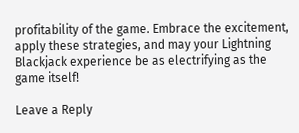profitability of the game. Embrace the excitement, apply these strategies, and may your Lightning Blackjack experience be as electrifying as the game itself!

Leave a Reply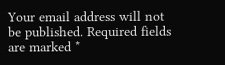Your email address will not be published. Required fields are marked *